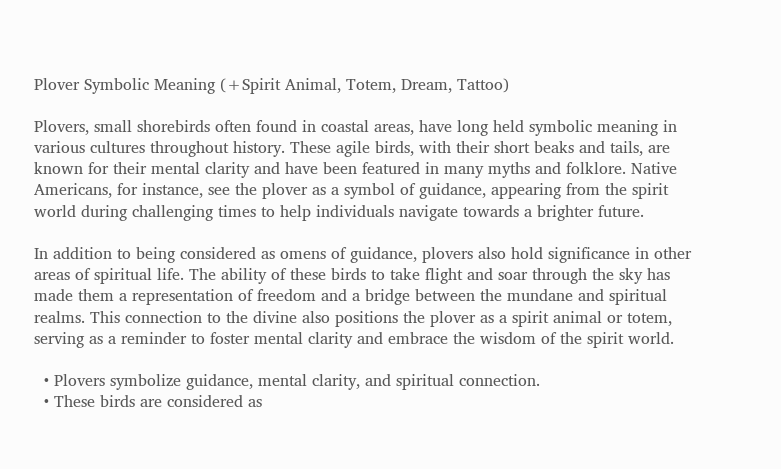Plover Symbolic Meaning (+Spirit Animal, Totem, Dream, Tattoo)

Plovers, small shorebirds often found in coastal areas, have long held symbolic meaning in various cultures throughout history. These agile birds, with their short beaks and tails, are known for their mental clarity and have been featured in many myths and folklore. Native Americans, for instance, see the plover as a symbol of guidance, appearing from the spirit world during challenging times to help individuals navigate towards a brighter future.

In addition to being considered as omens of guidance, plovers also hold significance in other areas of spiritual life. The ability of these birds to take flight and soar through the sky has made them a representation of freedom and a bridge between the mundane and spiritual realms. This connection to the divine also positions the plover as a spirit animal or totem, serving as a reminder to foster mental clarity and embrace the wisdom of the spirit world.

  • Plovers symbolize guidance, mental clarity, and spiritual connection.
  • These birds are considered as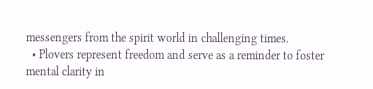messengers from the spirit world in challenging times.
  • Plovers represent freedom and serve as a reminder to foster mental clarity in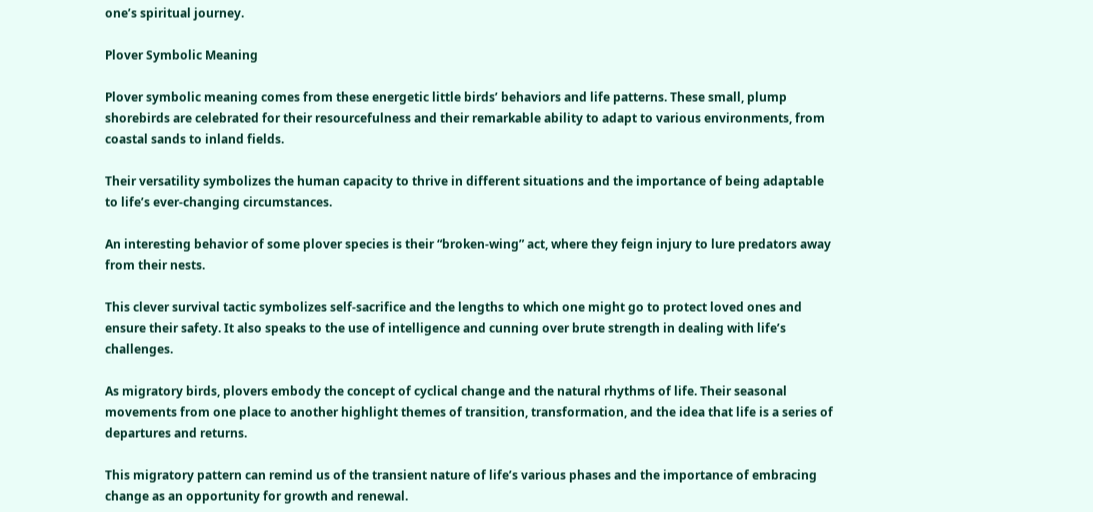one’s spiritual journey.

Plover Symbolic Meaning

Plover symbolic meaning comes from these energetic little birds’ behaviors and life patterns. These small, plump shorebirds are celebrated for their resourcefulness and their remarkable ability to adapt to various environments, from coastal sands to inland fields.

Their versatility symbolizes the human capacity to thrive in different situations and the importance of being adaptable to life’s ever-changing circumstances.

An interesting behavior of some plover species is their “broken-wing” act, where they feign injury to lure predators away from their nests.

This clever survival tactic symbolizes self-sacrifice and the lengths to which one might go to protect loved ones and ensure their safety. It also speaks to the use of intelligence and cunning over brute strength in dealing with life’s challenges.

As migratory birds, plovers embody the concept of cyclical change and the natural rhythms of life. Their seasonal movements from one place to another highlight themes of transition, transformation, and the idea that life is a series of departures and returns.

This migratory pattern can remind us of the transient nature of life’s various phases and the importance of embracing change as an opportunity for growth and renewal.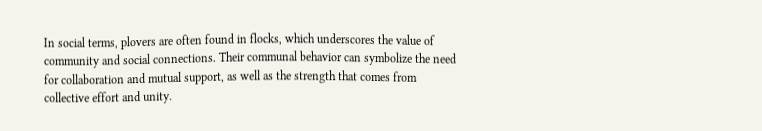In social terms, plovers are often found in flocks, which underscores the value of community and social connections. Their communal behavior can symbolize the need for collaboration and mutual support, as well as the strength that comes from collective effort and unity.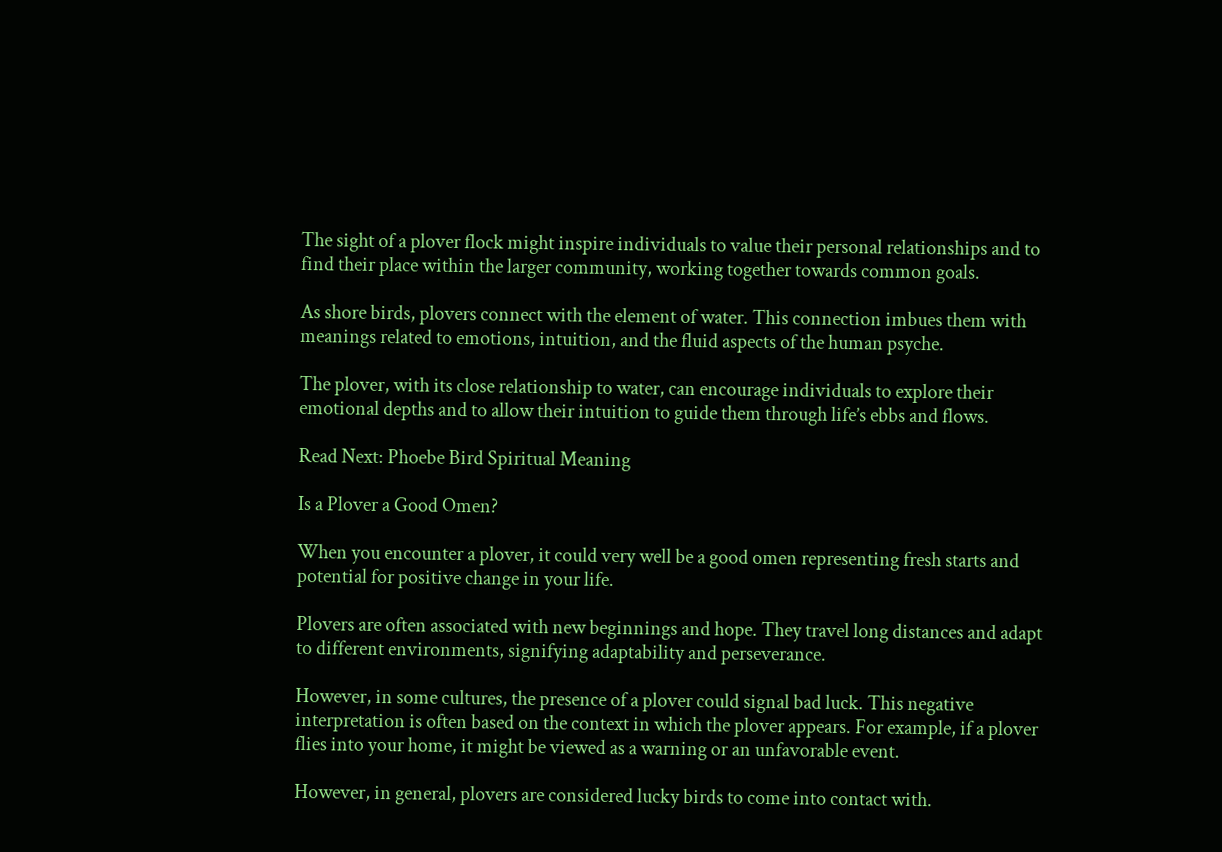The sight of a plover flock might inspire individuals to value their personal relationships and to find their place within the larger community, working together towards common goals.

As shore birds, plovers connect with the element of water. This connection imbues them with meanings related to emotions, intuition, and the fluid aspects of the human psyche.

The plover, with its close relationship to water, can encourage individuals to explore their emotional depths and to allow their intuition to guide them through life’s ebbs and flows.

Read Next: Phoebe Bird Spiritual Meaning

Is a Plover a Good Omen?

When you encounter a plover, it could very well be a good omen representing fresh starts and potential for positive change in your life.

Plovers are often associated with new beginnings and hope. They travel long distances and adapt to different environments, signifying adaptability and perseverance.

However, in some cultures, the presence of a plover could signal bad luck. This negative interpretation is often based on the context in which the plover appears. For example, if a plover flies into your home, it might be viewed as a warning or an unfavorable event.

However, in general, plovers are considered lucky birds to come into contact with.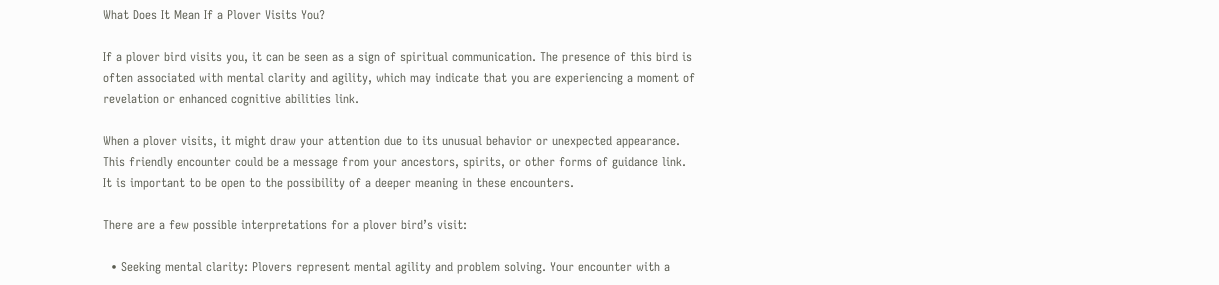What Does It Mean If a Plover Visits You?

If a plover bird visits you, it can be seen as a sign of spiritual communication. The presence of this bird is often associated with mental clarity and agility, which may indicate that you are experiencing a moment of revelation or enhanced cognitive abilities link.

When a plover visits, it might draw your attention due to its unusual behavior or unexpected appearance. This friendly encounter could be a message from your ancestors, spirits, or other forms of guidance link. It is important to be open to the possibility of a deeper meaning in these encounters.

There are a few possible interpretations for a plover bird’s visit:

  • Seeking mental clarity: Plovers represent mental agility and problem solving. Your encounter with a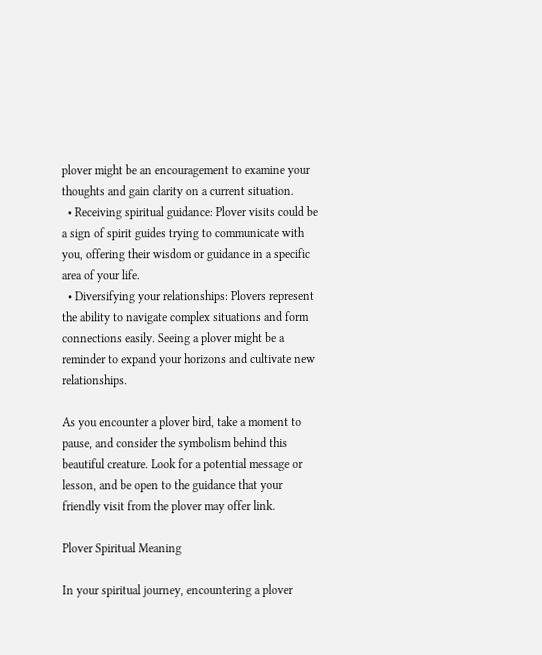plover might be an encouragement to examine your thoughts and gain clarity on a current situation.
  • Receiving spiritual guidance: Plover visits could be a sign of spirit guides trying to communicate with you, offering their wisdom or guidance in a specific area of your life.
  • Diversifying your relationships: Plovers represent the ability to navigate complex situations and form connections easily. Seeing a plover might be a reminder to expand your horizons and cultivate new relationships.

As you encounter a plover bird, take a moment to pause, and consider the symbolism behind this beautiful creature. Look for a potential message or lesson, and be open to the guidance that your friendly visit from the plover may offer link.

Plover Spiritual Meaning

In your spiritual journey, encountering a plover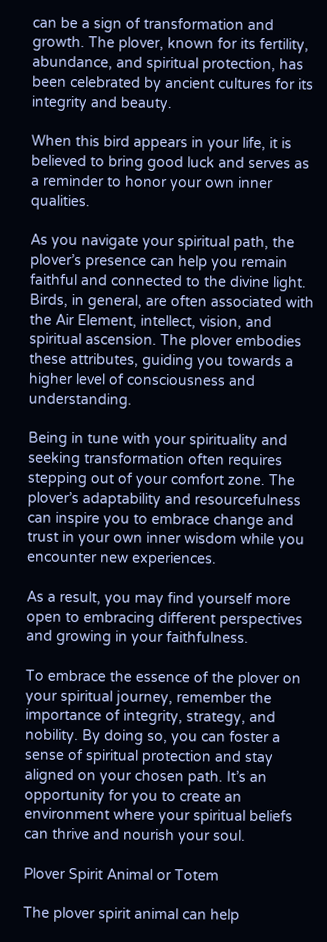can be a sign of transformation and growth. The plover, known for its fertility, abundance, and spiritual protection, has been celebrated by ancient cultures for its integrity and beauty.

When this bird appears in your life, it is believed to bring good luck and serves as a reminder to honor your own inner qualities.

As you navigate your spiritual path, the plover’s presence can help you remain faithful and connected to the divine light. Birds, in general, are often associated with the Air Element, intellect, vision, and spiritual ascension. The plover embodies these attributes, guiding you towards a higher level of consciousness and understanding.

Being in tune with your spirituality and seeking transformation often requires stepping out of your comfort zone. The plover’s adaptability and resourcefulness can inspire you to embrace change and trust in your own inner wisdom while you encounter new experiences.

As a result, you may find yourself more open to embracing different perspectives and growing in your faithfulness.

To embrace the essence of the plover on your spiritual journey, remember the importance of integrity, strategy, and nobility. By doing so, you can foster a sense of spiritual protection and stay aligned on your chosen path. It’s an opportunity for you to create an environment where your spiritual beliefs can thrive and nourish your soul.

Plover Spirit Animal or Totem

The plover spirit animal can help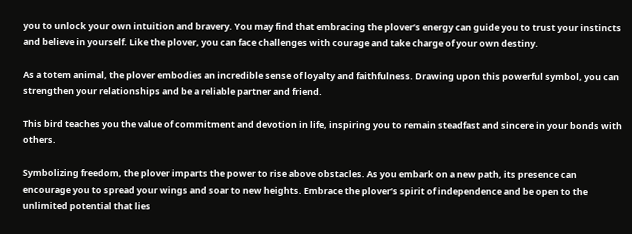you to unlock your own intuition and bravery. You may find that embracing the plover’s energy can guide you to trust your instincts and believe in yourself. Like the plover, you can face challenges with courage and take charge of your own destiny.

As a totem animal, the plover embodies an incredible sense of loyalty and faithfulness. Drawing upon this powerful symbol, you can strengthen your relationships and be a reliable partner and friend.

This bird teaches you the value of commitment and devotion in life, inspiring you to remain steadfast and sincere in your bonds with others.

Symbolizing freedom, the plover imparts the power to rise above obstacles. As you embark on a new path, its presence can encourage you to spread your wings and soar to new heights. Embrace the plover’s spirit of independence and be open to the unlimited potential that lies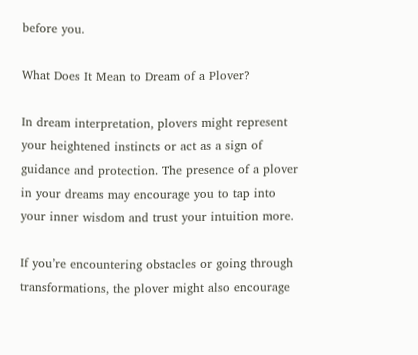before you.

What Does It Mean to Dream of a Plover?

In dream interpretation, plovers might represent your heightened instincts or act as a sign of guidance and protection. The presence of a plover in your dreams may encourage you to tap into your inner wisdom and trust your intuition more.

If you’re encountering obstacles or going through transformations, the plover might also encourage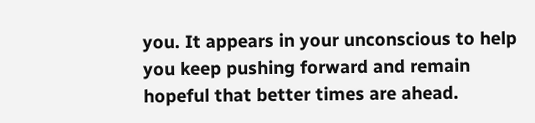you. It appears in your unconscious to help you keep pushing forward and remain hopeful that better times are ahead.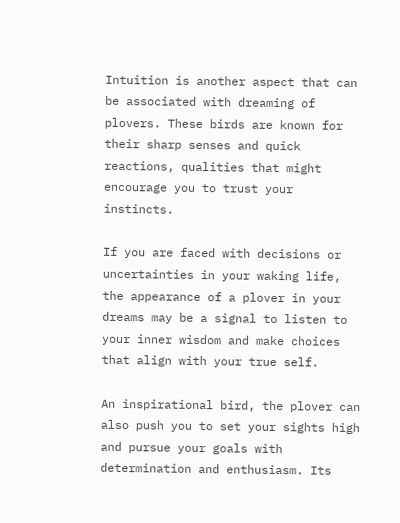Intuition is another aspect that can be associated with dreaming of plovers. These birds are known for their sharp senses and quick reactions, qualities that might encourage you to trust your instincts.

If you are faced with decisions or uncertainties in your waking life, the appearance of a plover in your dreams may be a signal to listen to your inner wisdom and make choices that align with your true self.

An inspirational bird, the plover can also push you to set your sights high and pursue your goals with determination and enthusiasm. Its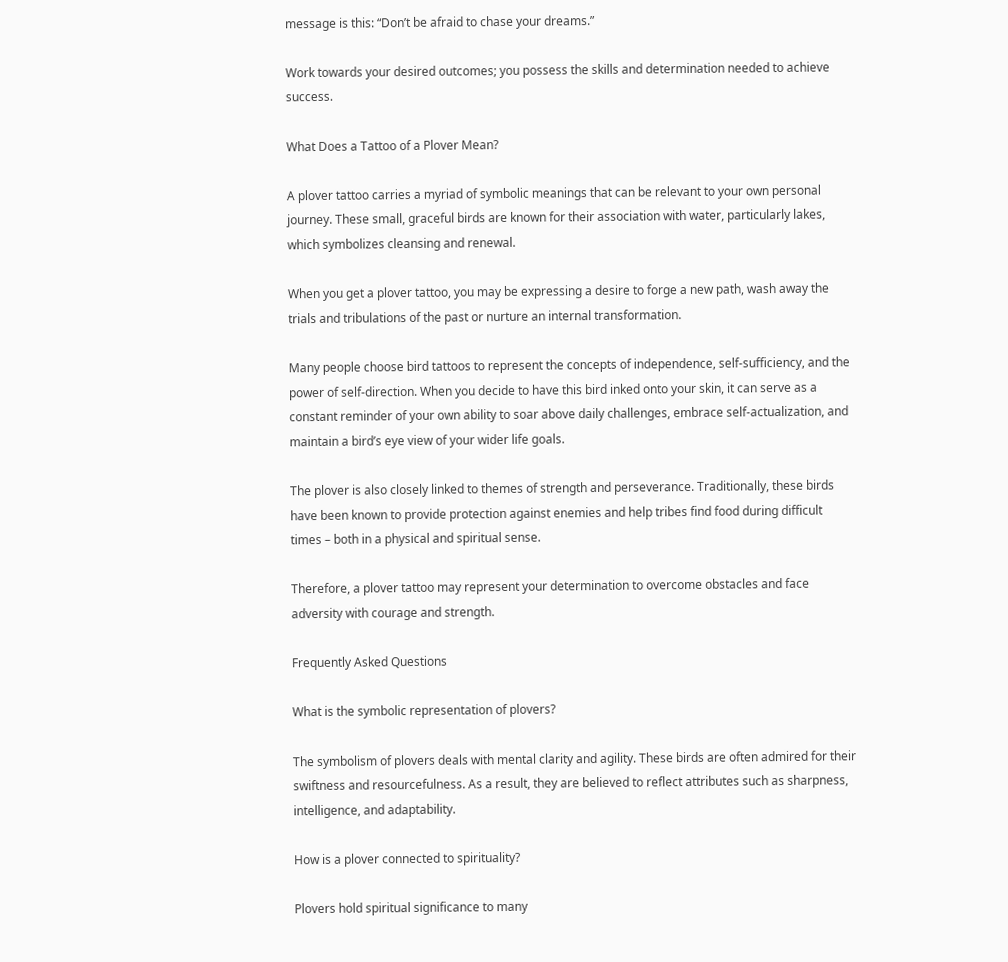message is this: “Don’t be afraid to chase your dreams.”

Work towards your desired outcomes; you possess the skills and determination needed to achieve success.

What Does a Tattoo of a Plover Mean?

A plover tattoo carries a myriad of symbolic meanings that can be relevant to your own personal journey. These small, graceful birds are known for their association with water, particularly lakes, which symbolizes cleansing and renewal.

When you get a plover tattoo, you may be expressing a desire to forge a new path, wash away the trials and tribulations of the past or nurture an internal transformation.

Many people choose bird tattoos to represent the concepts of independence, self-sufficiency, and the power of self-direction. When you decide to have this bird inked onto your skin, it can serve as a constant reminder of your own ability to soar above daily challenges, embrace self-actualization, and maintain a bird’s eye view of your wider life goals.

The plover is also closely linked to themes of strength and perseverance. Traditionally, these birds have been known to provide protection against enemies and help tribes find food during difficult times – both in a physical and spiritual sense.

Therefore, a plover tattoo may represent your determination to overcome obstacles and face adversity with courage and strength.

Frequently Asked Questions

What is the symbolic representation of plovers?

The symbolism of plovers deals with mental clarity and agility. These birds are often admired for their swiftness and resourcefulness. As a result, they are believed to reflect attributes such as sharpness, intelligence, and adaptability.

How is a plover connected to spirituality?

Plovers hold spiritual significance to many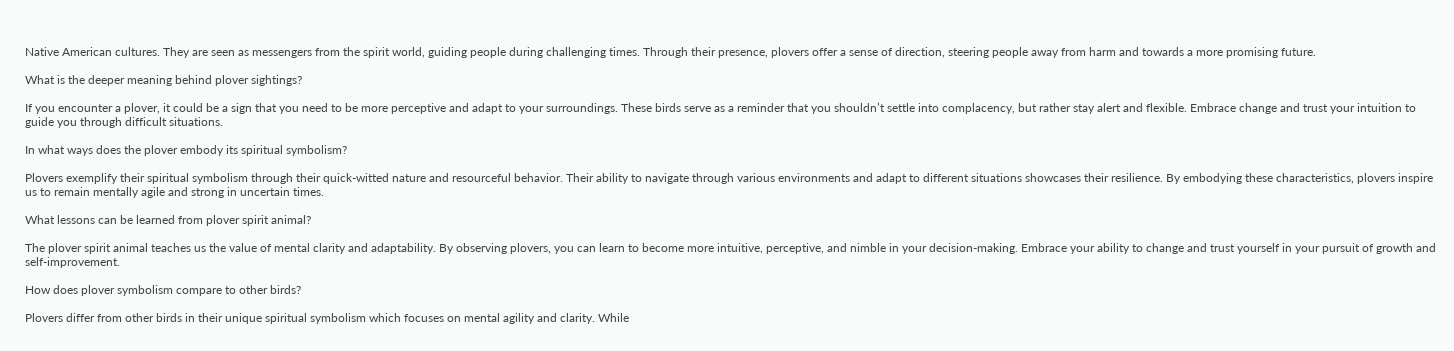Native American cultures. They are seen as messengers from the spirit world, guiding people during challenging times. Through their presence, plovers offer a sense of direction, steering people away from harm and towards a more promising future.

What is the deeper meaning behind plover sightings?

If you encounter a plover, it could be a sign that you need to be more perceptive and adapt to your surroundings. These birds serve as a reminder that you shouldn’t settle into complacency, but rather stay alert and flexible. Embrace change and trust your intuition to guide you through difficult situations.

In what ways does the plover embody its spiritual symbolism?

Plovers exemplify their spiritual symbolism through their quick-witted nature and resourceful behavior. Their ability to navigate through various environments and adapt to different situations showcases their resilience. By embodying these characteristics, plovers inspire us to remain mentally agile and strong in uncertain times.

What lessons can be learned from plover spirit animal?

The plover spirit animal teaches us the value of mental clarity and adaptability. By observing plovers, you can learn to become more intuitive, perceptive, and nimble in your decision-making. Embrace your ability to change and trust yourself in your pursuit of growth and self-improvement.

How does plover symbolism compare to other birds?

Plovers differ from other birds in their unique spiritual symbolism which focuses on mental agility and clarity. While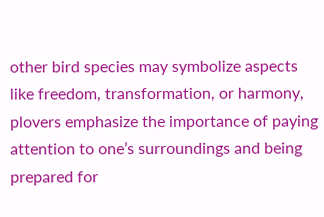other bird species may symbolize aspects like freedom, transformation, or harmony, plovers emphasize the importance of paying attention to one’s surroundings and being prepared for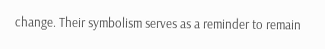change. Their symbolism serves as a reminder to remain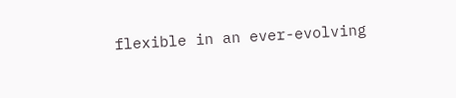flexible in an ever-evolving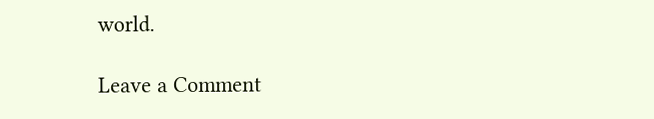world.

Leave a Comment